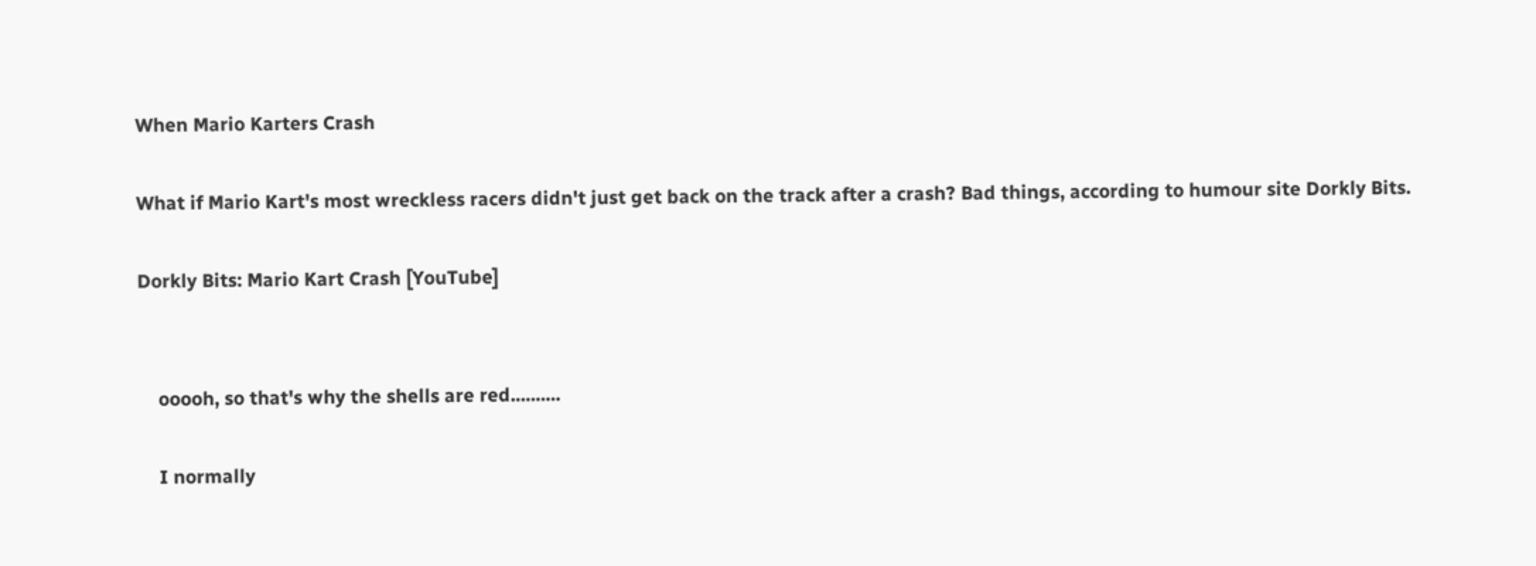When Mario Karters Crash

What if Mario Kart's most wreckless racers didn't just get back on the track after a crash? Bad things, according to humour site Dorkly Bits.

Dorkly Bits: Mario Kart Crash [YouTube]


    ooooh, so that's why the shells are red..........

    I normally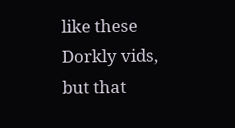like these Dorkly vids, but that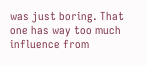was just boring. That one has way too much influence from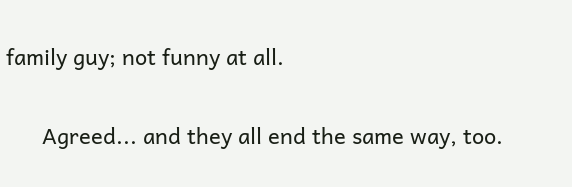family guy; not funny at all.

      Agreed... and they all end the same way, too.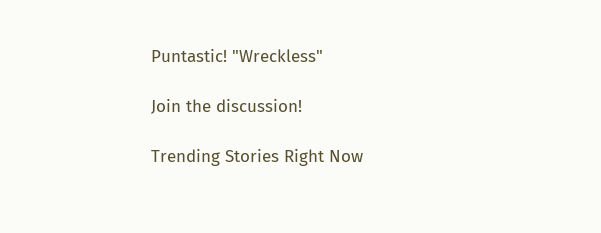Puntastic! "Wreckless"

Join the discussion!

Trending Stories Right Now